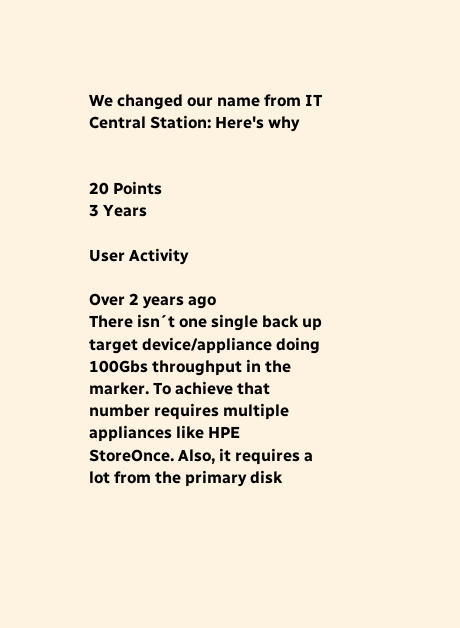We changed our name from IT Central Station: Here's why


20 Points
3 Years

User Activity

Over 2 years ago
There isn´t one single back up target device/appliance doing 100Gbs throughput in the marker. To achieve that number requires multiple appliances like HPE StoreOnce. Also, it requires a lot from the primary disk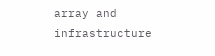array and infrastructure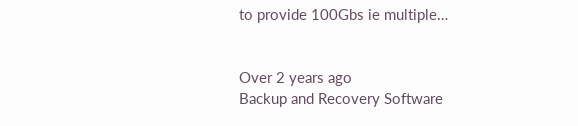to provide 100Gbs ie multiple…


Over 2 years ago
Backup and Recovery Software